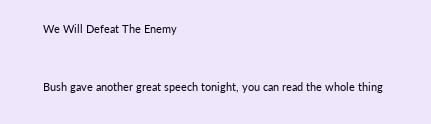We Will Defeat The Enemy


Bush gave another great speech tonight, you can read the whole thing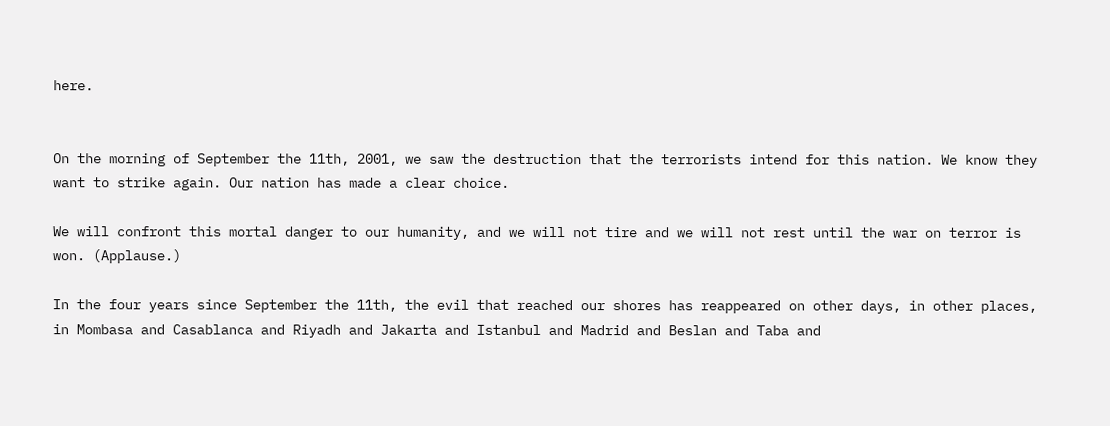here.


On the morning of September the 11th, 2001, we saw the destruction that the terrorists intend for this nation. We know they want to strike again. Our nation has made a clear choice.

We will confront this mortal danger to our humanity, and we will not tire and we will not rest until the war on terror is won. (Applause.)

In the four years since September the 11th, the evil that reached our shores has reappeared on other days, in other places, in Mombasa and Casablanca and Riyadh and Jakarta and Istanbul and Madrid and Beslan and Taba and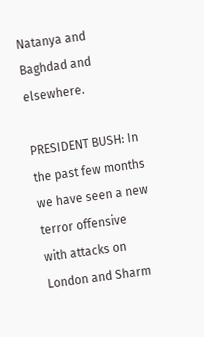Natanya and Baghdad and elsewhere.

PRESIDENT BUSH: In the past few months we have seen a new terror offensive with attacks on London and Sharm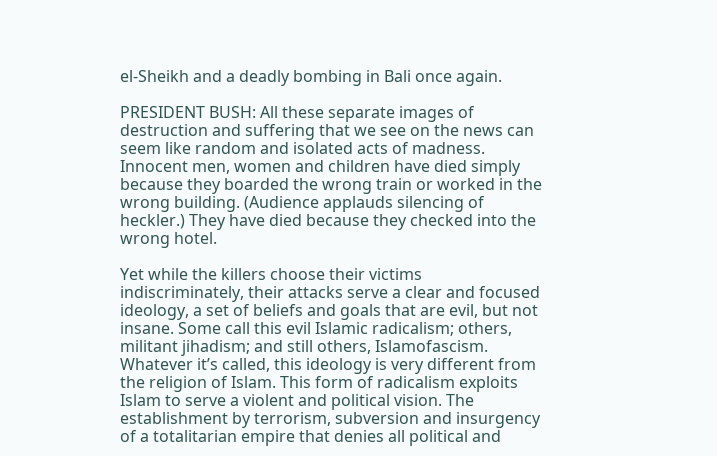el-Sheikh and a deadly bombing in Bali once again.

PRESIDENT BUSH: All these separate images of destruction and suffering that we see on the news can seem like random and isolated acts of madness. Innocent men, women and children have died simply because they boarded the wrong train or worked in the wrong building. (Audience applauds silencing of heckler.) They have died because they checked into the wrong hotel.

Yet while the killers choose their victims indiscriminately, their attacks serve a clear and focused ideology, a set of beliefs and goals that are evil, but not insane. Some call this evil Islamic radicalism; others, militant jihadism; and still others, Islamofascism. Whatever it’s called, this ideology is very different from the religion of Islam. This form of radicalism exploits Islam to serve a violent and political vision. The establishment by terrorism, subversion and insurgency of a totalitarian empire that denies all political and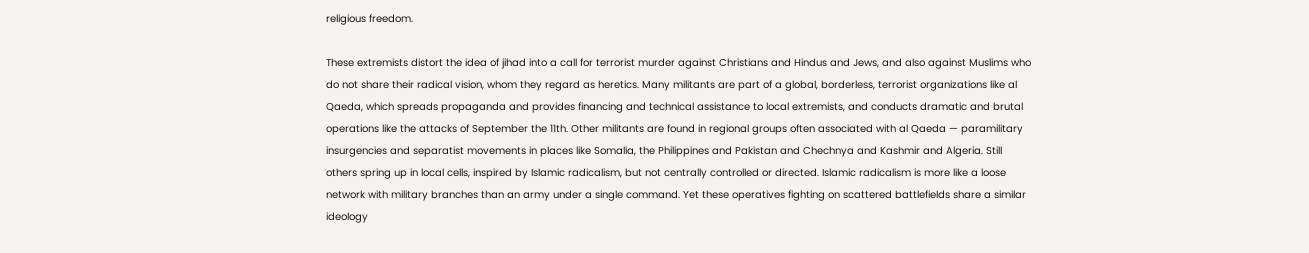religious freedom.

These extremists distort the idea of jihad into a call for terrorist murder against Christians and Hindus and Jews, and also against Muslims who do not share their radical vision, whom they regard as heretics. Many militants are part of a global, borderless, terrorist organizations like al Qaeda, which spreads propaganda and provides financing and technical assistance to local extremists, and conducts dramatic and brutal operations like the attacks of September the 11th. Other militants are found in regional groups often associated with al Qaeda — paramilitary insurgencies and separatist movements in places like Somalia, the Philippines and Pakistan and Chechnya and Kashmir and Algeria. Still others spring up in local cells, inspired by Islamic radicalism, but not centrally controlled or directed. Islamic radicalism is more like a loose network with military branches than an army under a single command. Yet these operatives fighting on scattered battlefields share a similar ideology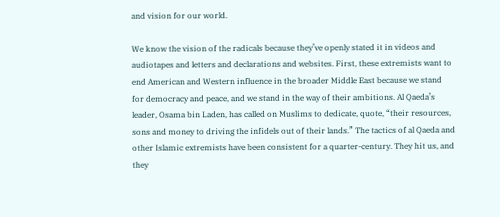and vision for our world.

We know the vision of the radicals because they’ve openly stated it in videos and audiotapes and letters and declarations and websites. First, these extremists want to end American and Western influence in the broader Middle East because we stand for democracy and peace, and we stand in the way of their ambitions. Al Qaeda’s leader, Osama bin Laden, has called on Muslims to dedicate, quote, “their resources, sons and money to driving the infidels out of their lands.” The tactics of al Qaeda and other Islamic extremists have been consistent for a quarter-century. They hit us, and they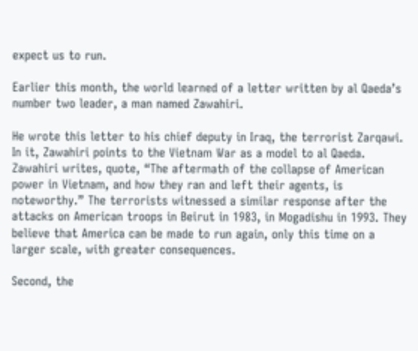expect us to run.

Earlier this month, the world learned of a letter written by al Qaeda’s number two leader, a man named Zawahiri.

He wrote this letter to his chief deputy in Iraq, the terrorist Zarqawi. In it, Zawahiri points to the Vietnam War as a model to al Qaeda. Zawahiri writes, quote, “The aftermath of the collapse of American power in Vietnam, and how they ran and left their agents, is noteworthy.” The terrorists witnessed a similar response after the attacks on American troops in Beirut in 1983, in Mogadishu in 1993. They believe that America can be made to run again, only this time on a larger scale, with greater consequences.

Second, the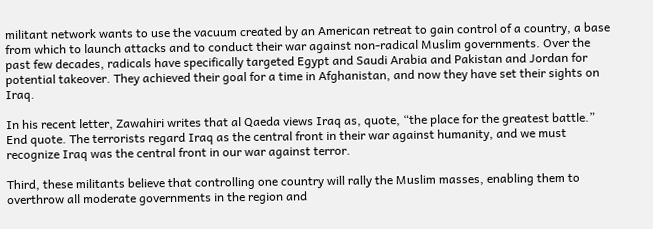militant network wants to use the vacuum created by an American retreat to gain control of a country, a base from which to launch attacks and to conduct their war against non-radical Muslim governments. Over the past few decades, radicals have specifically targeted Egypt and Saudi Arabia and Pakistan and Jordan for potential takeover. They achieved their goal for a time in Afghanistan, and now they have set their sights on Iraq.

In his recent letter, Zawahiri writes that al Qaeda views Iraq as, quote, “the place for the greatest battle.” End quote. The terrorists regard Iraq as the central front in their war against humanity, and we must recognize Iraq was the central front in our war against terror.

Third, these militants believe that controlling one country will rally the Muslim masses, enabling them to overthrow all moderate governments in the region and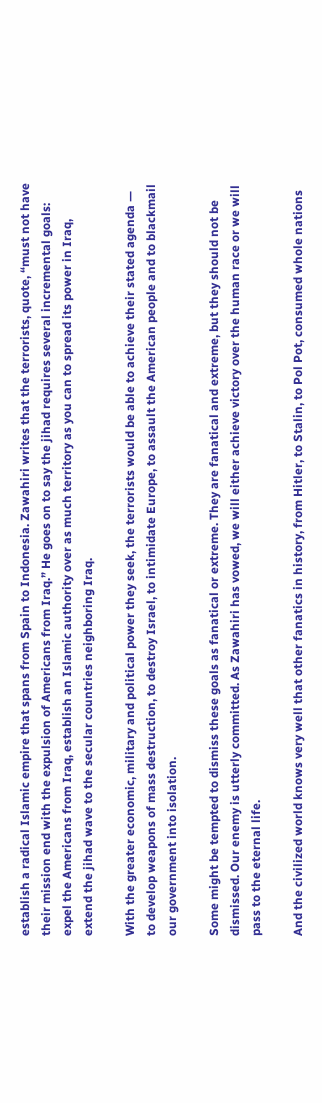establish a radical Islamic empire that spans from Spain to Indonesia. Zawahiri writes that the terrorists, quote, “must not have their mission end with the expulsion of Americans from Iraq.” He goes on to say the jihad requires several incremental goals: expel the Americans from Iraq, establish an Islamic authority over as much territory as you can to spread its power in Iraq, extend the jihad wave to the secular countries neighboring Iraq.

With the greater economic, military and political power they seek, the terrorists would be able to achieve their stated agenda — to develop weapons of mass destruction, to destroy Israel, to intimidate Europe, to assault the American people and to blackmail our government into isolation.

Some might be tempted to dismiss these goals as fanatical or extreme. They are fanatical and extreme, but they should not be dismissed. Our enemy is utterly committed. As Zawahiri has vowed, we will either achieve victory over the human race or we will pass to the eternal life.

And the civilized world knows very well that other fanatics in history, from Hitler, to Stalin, to Pol Pot, consumed whole nations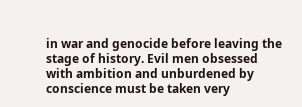in war and genocide before leaving the stage of history. Evil men obsessed with ambition and unburdened by conscience must be taken very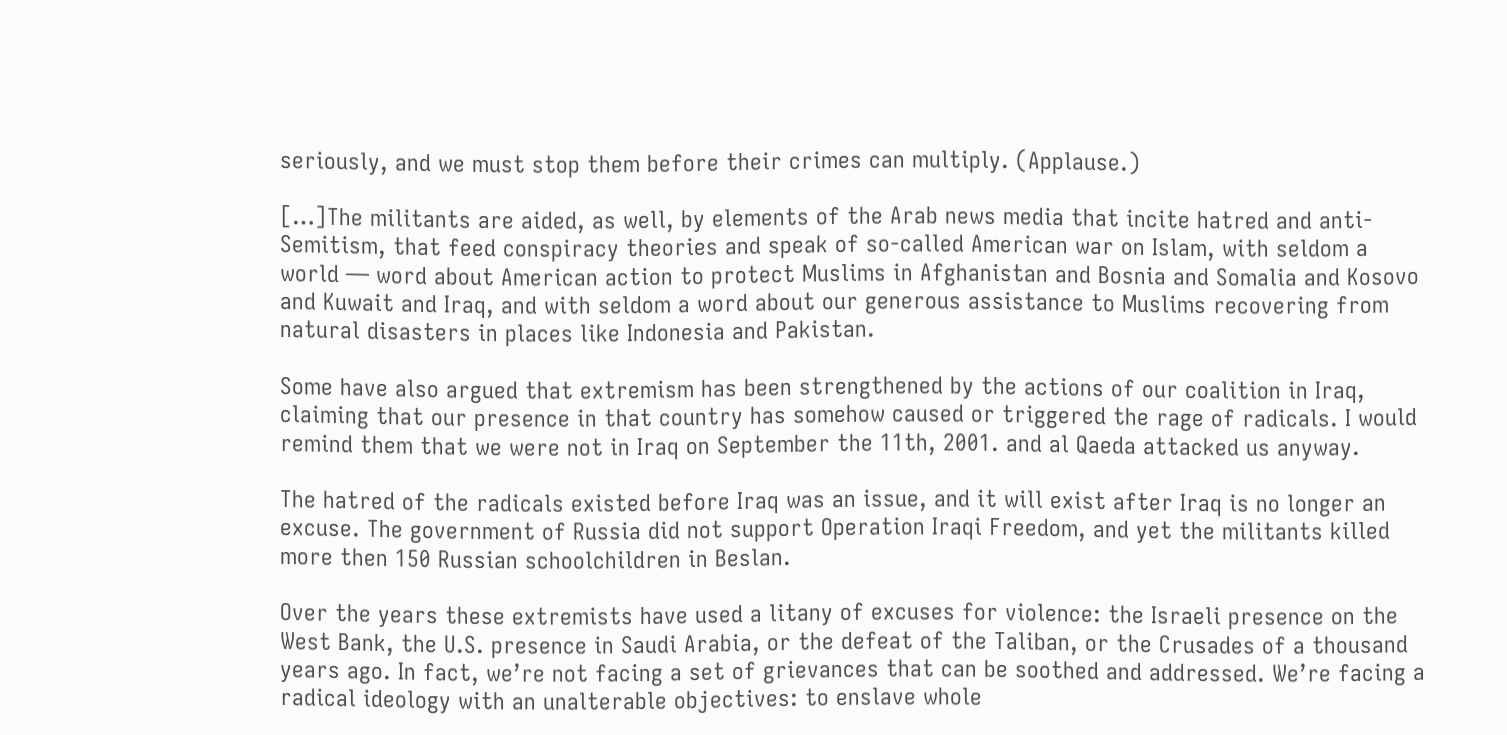seriously, and we must stop them before their crimes can multiply. (Applause.)

[…]The militants are aided, as well, by elements of the Arab news media that incite hatred and anti-Semitism, that feed conspiracy theories and speak of so-called American war on Islam, with seldom a world — word about American action to protect Muslims in Afghanistan and Bosnia and Somalia and Kosovo and Kuwait and Iraq, and with seldom a word about our generous assistance to Muslims recovering from natural disasters in places like Indonesia and Pakistan.

Some have also argued that extremism has been strengthened by the actions of our coalition in Iraq, claiming that our presence in that country has somehow caused or triggered the rage of radicals. I would remind them that we were not in Iraq on September the 11th, 2001. and al Qaeda attacked us anyway.

The hatred of the radicals existed before Iraq was an issue, and it will exist after Iraq is no longer an excuse. The government of Russia did not support Operation Iraqi Freedom, and yet the militants killed more then 150 Russian schoolchildren in Beslan.

Over the years these extremists have used a litany of excuses for violence: the Israeli presence on the West Bank, the U.S. presence in Saudi Arabia, or the defeat of the Taliban, or the Crusades of a thousand years ago. In fact, we’re not facing a set of grievances that can be soothed and addressed. We’re facing a radical ideology with an unalterable objectives: to enslave whole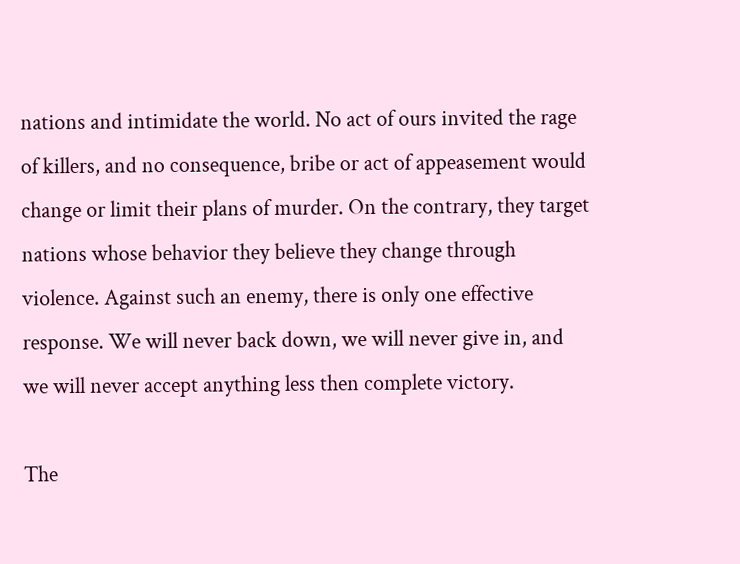nations and intimidate the world. No act of ours invited the rage of killers, and no consequence, bribe or act of appeasement would change or limit their plans of murder. On the contrary, they target nations whose behavior they believe they change through violence. Against such an enemy, there is only one effective response. We will never back down, we will never give in, and we will never accept anything less then complete victory.

The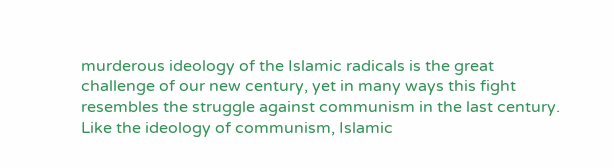murderous ideology of the Islamic radicals is the great challenge of our new century, yet in many ways this fight resembles the struggle against communism in the last century. Like the ideology of communism, Islamic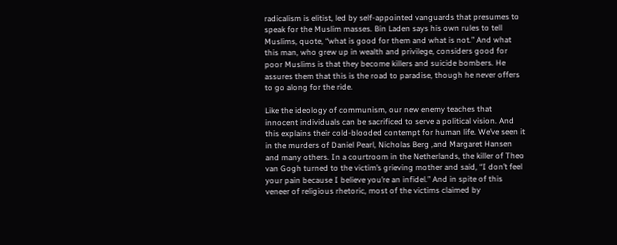radicalism is elitist, led by self-appointed vanguards that presumes to speak for the Muslim masses. Bin Laden says his own rules to tell Muslims, quote, “what is good for them and what is not.” And what this man, who grew up in wealth and privilege, considers good for poor Muslims is that they become killers and suicide bombers. He assures them that this is the road to paradise, though he never offers to go along for the ride.

Like the ideology of communism, our new enemy teaches that innocent individuals can be sacrificed to serve a political vision. And this explains their cold-blooded contempt for human life. We’ve seen it in the murders of Daniel Pearl, Nicholas Berg ,and Margaret Hansen and many others. In a courtroom in the Netherlands, the killer of Theo van Gogh turned to the victim’s grieving mother and said, “I don’t feel your pain because I believe you’re an infidel.” And in spite of this veneer of religious rhetoric, most of the victims claimed by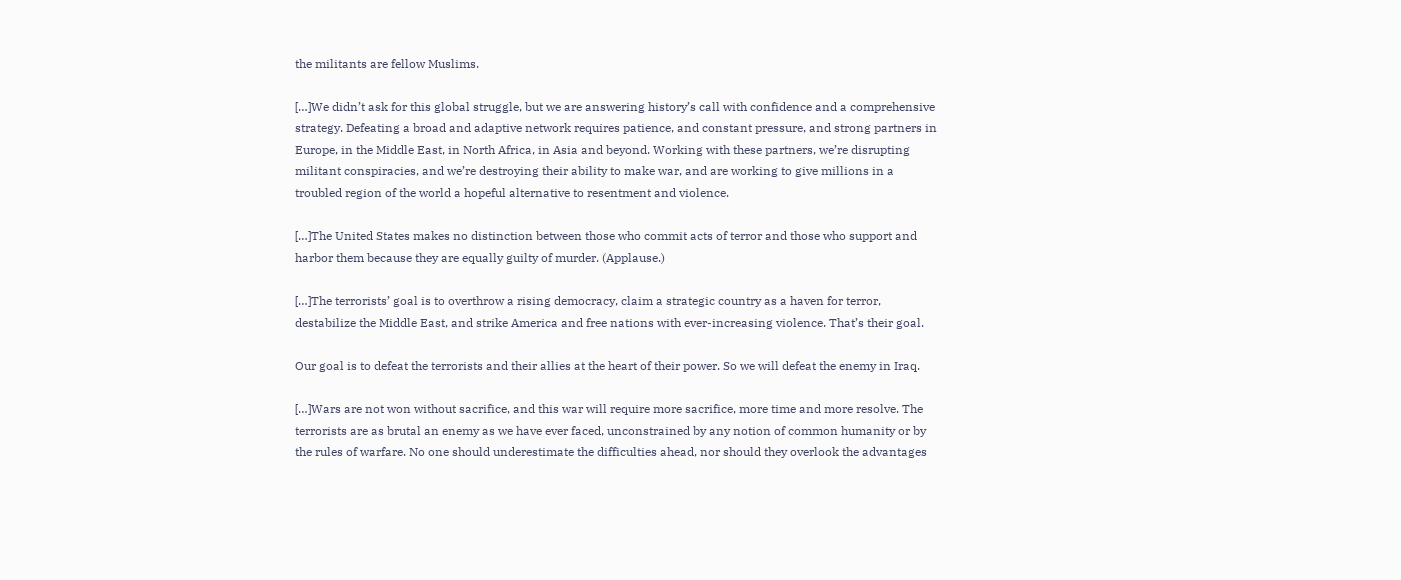the militants are fellow Muslims.

[…]We didn’t ask for this global struggle, but we are answering history’s call with confidence and a comprehensive strategy. Defeating a broad and adaptive network requires patience, and constant pressure, and strong partners in Europe, in the Middle East, in North Africa, in Asia and beyond. Working with these partners, we’re disrupting militant conspiracies, and we’re destroying their ability to make war, and are working to give millions in a troubled region of the world a hopeful alternative to resentment and violence.

[…]The United States makes no distinction between those who commit acts of terror and those who support and harbor them because they are equally guilty of murder. (Applause.)

[…]The terrorists’ goal is to overthrow a rising democracy, claim a strategic country as a haven for terror, destabilize the Middle East, and strike America and free nations with ever-increasing violence. That’s their goal.

Our goal is to defeat the terrorists and their allies at the heart of their power. So we will defeat the enemy in Iraq.

[…]Wars are not won without sacrifice, and this war will require more sacrifice, more time and more resolve. The terrorists are as brutal an enemy as we have ever faced, unconstrained by any notion of common humanity or by the rules of warfare. No one should underestimate the difficulties ahead, nor should they overlook the advantages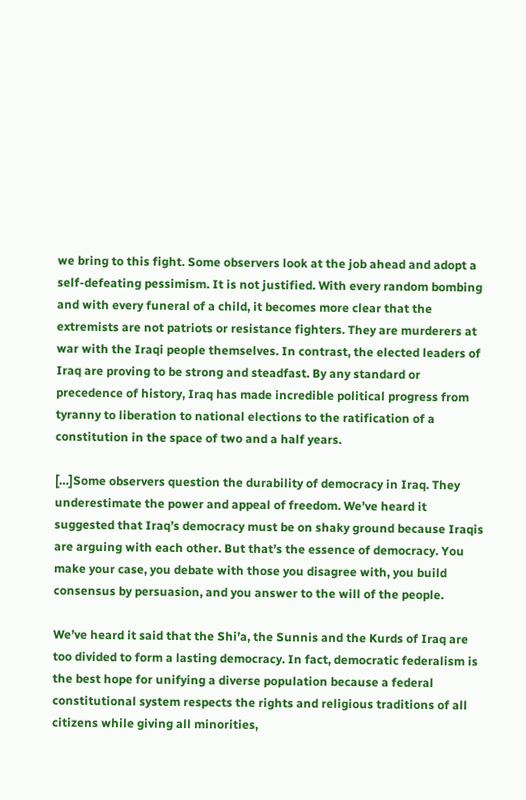we bring to this fight. Some observers look at the job ahead and adopt a self-defeating pessimism. It is not justified. With every random bombing and with every funeral of a child, it becomes more clear that the extremists are not patriots or resistance fighters. They are murderers at war with the Iraqi people themselves. In contrast, the elected leaders of Iraq are proving to be strong and steadfast. By any standard or precedence of history, Iraq has made incredible political progress from tyranny to liberation to national elections to the ratification of a constitution in the space of two and a half years.

[…]Some observers question the durability of democracy in Iraq. They underestimate the power and appeal of freedom. We’ve heard it suggested that Iraq’s democracy must be on shaky ground because Iraqis are arguing with each other. But that’s the essence of democracy. You make your case, you debate with those you disagree with, you build consensus by persuasion, and you answer to the will of the people.

We’ve heard it said that the Shi’a, the Sunnis and the Kurds of Iraq are too divided to form a lasting democracy. In fact, democratic federalism is the best hope for unifying a diverse population because a federal constitutional system respects the rights and religious traditions of all citizens while giving all minorities,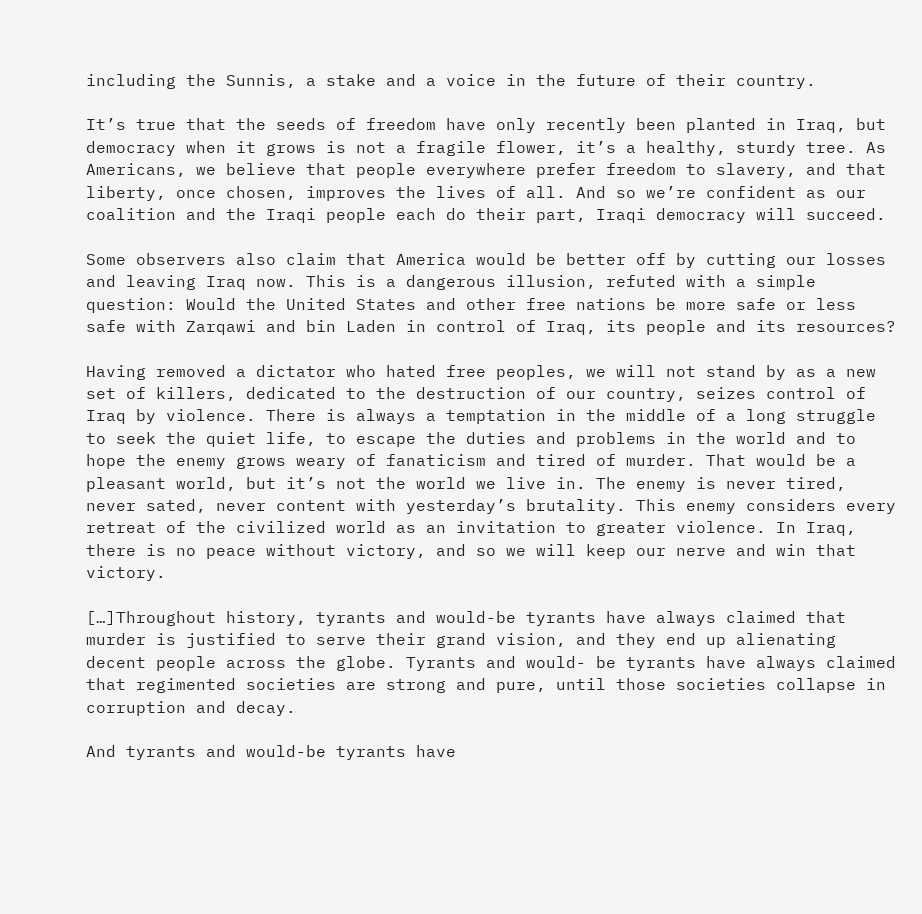including the Sunnis, a stake and a voice in the future of their country.

It’s true that the seeds of freedom have only recently been planted in Iraq, but democracy when it grows is not a fragile flower, it’s a healthy, sturdy tree. As Americans, we believe that people everywhere prefer freedom to slavery, and that liberty, once chosen, improves the lives of all. And so we’re confident as our coalition and the Iraqi people each do their part, Iraqi democracy will succeed.

Some observers also claim that America would be better off by cutting our losses and leaving Iraq now. This is a dangerous illusion, refuted with a simple question: Would the United States and other free nations be more safe or less safe with Zarqawi and bin Laden in control of Iraq, its people and its resources?

Having removed a dictator who hated free peoples, we will not stand by as a new set of killers, dedicated to the destruction of our country, seizes control of Iraq by violence. There is always a temptation in the middle of a long struggle to seek the quiet life, to escape the duties and problems in the world and to hope the enemy grows weary of fanaticism and tired of murder. That would be a pleasant world, but it’s not the world we live in. The enemy is never tired, never sated, never content with yesterday’s brutality. This enemy considers every retreat of the civilized world as an invitation to greater violence. In Iraq, there is no peace without victory, and so we will keep our nerve and win that victory.

[…]Throughout history, tyrants and would-be tyrants have always claimed that murder is justified to serve their grand vision, and they end up alienating decent people across the globe. Tyrants and would- be tyrants have always claimed that regimented societies are strong and pure, until those societies collapse in corruption and decay.

And tyrants and would-be tyrants have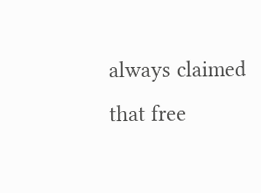always claimed that free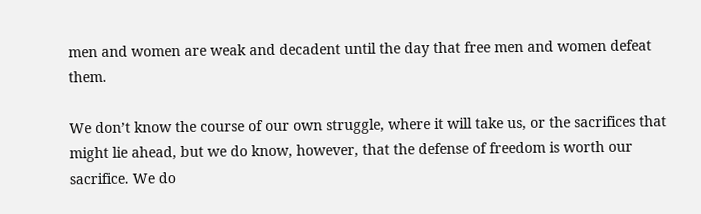men and women are weak and decadent until the day that free men and women defeat them.

We don’t know the course of our own struggle, where it will take us, or the sacrifices that might lie ahead, but we do know, however, that the defense of freedom is worth our sacrifice. We do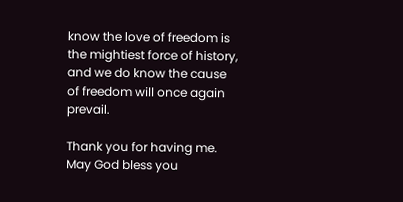know the love of freedom is the mightiest force of history, and we do know the cause of freedom will once again prevail.

Thank you for having me. May God bless you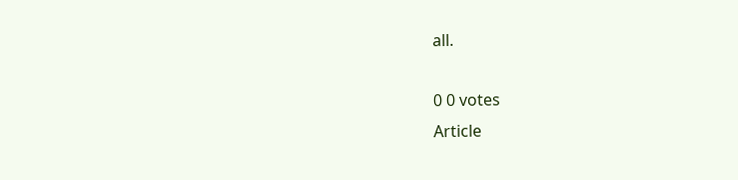all.

0 0 votes
Article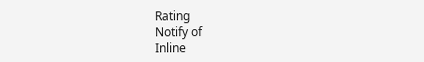Rating
Notify of
Inline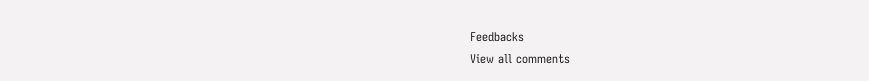Feedbacks
View all comments